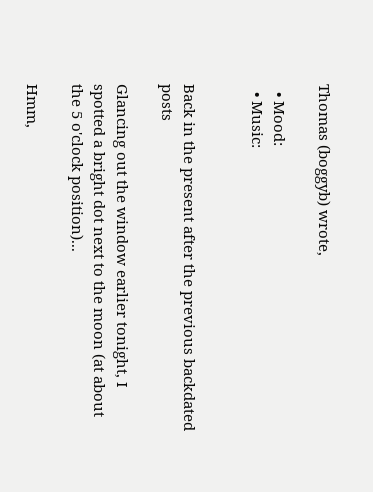Thomas (boggyb) wrote,

  • Mood:
  • Music:


Back in the present after the previous backdated posts

Glancing out the window earlier tonight, I spotted a bright dot next to the moon (at about the 5 o'clock position)...

Hmm,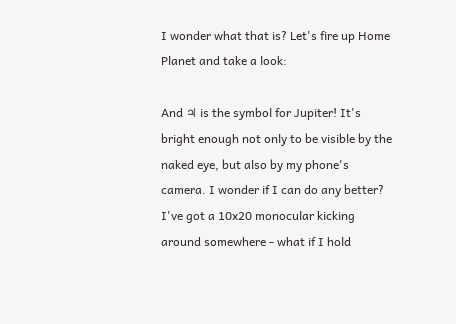I wonder what that is? Let's fire up Home Planet and take a look:

And ♃ is the symbol for Jupiter! It's bright enough not only to be visible by the naked eye, but also by my phone's camera. I wonder if I can do any better? I've got a 10x20 monocular kicking around somewhere - what if I hold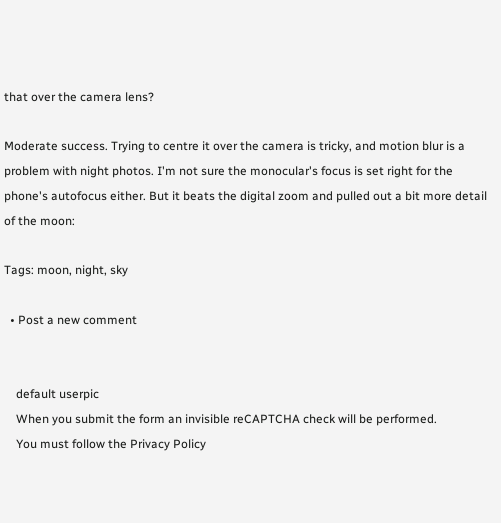that over the camera lens?

Moderate success. Trying to centre it over the camera is tricky, and motion blur is a problem with night photos. I'm not sure the monocular's focus is set right for the phone's autofocus either. But it beats the digital zoom and pulled out a bit more detail of the moon:

Tags: moon, night, sky

  • Post a new comment


    default userpic
    When you submit the form an invisible reCAPTCHA check will be performed.
    You must follow the Privacy Policy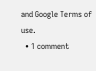and Google Terms of use.
  • 1 comment